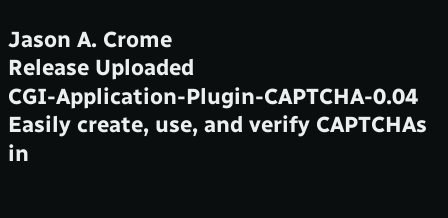Jason A. Crome
Release Uploaded
CGI-Application-Plugin-CAPTCHA-0.04 Easily create, use, and verify CAPTCHAs in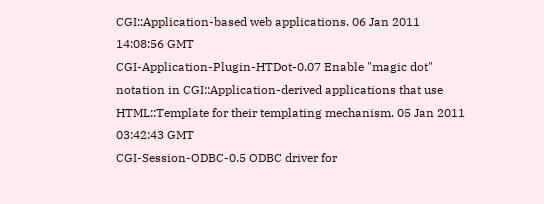CGI::Application-based web applications. 06 Jan 2011 14:08:56 GMT
CGI-Application-Plugin-HTDot-0.07 Enable "magic dot" notation in CGI::Application-derived applications that use HTML::Template for their templating mechanism. 05 Jan 2011 03:42:43 GMT
CGI-Session-ODBC-0.5 ODBC driver for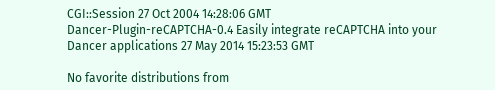CGI::Session 27 Oct 2004 14:28:06 GMT
Dancer-Plugin-reCAPTCHA-0.4 Easily integrate reCAPTCHA into your Dancer applications 27 May 2014 15:23:53 GMT

No favorite distributions from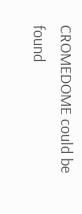CROMEDOME could be found